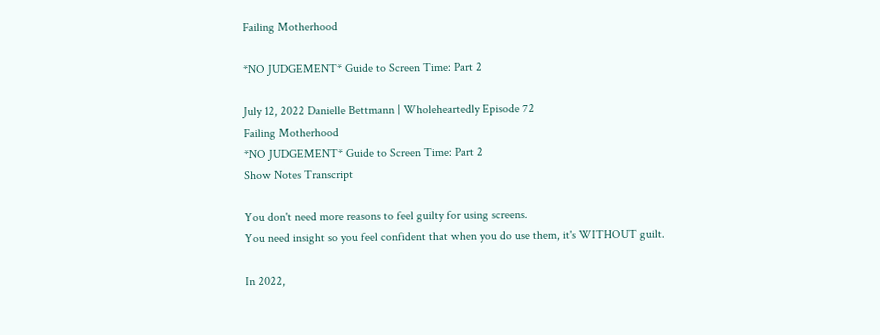Failing Motherhood

*NO JUDGEMENT* Guide to Screen Time: Part 2

July 12, 2022 Danielle Bettmann | Wholeheartedly Episode 72
Failing Motherhood
*NO JUDGEMENT* Guide to Screen Time: Part 2
Show Notes Transcript

You don't need more reasons to feel guilty for using screens.
You need insight so you feel confident that when you do use them, it's WITHOUT guilt.

In 2022,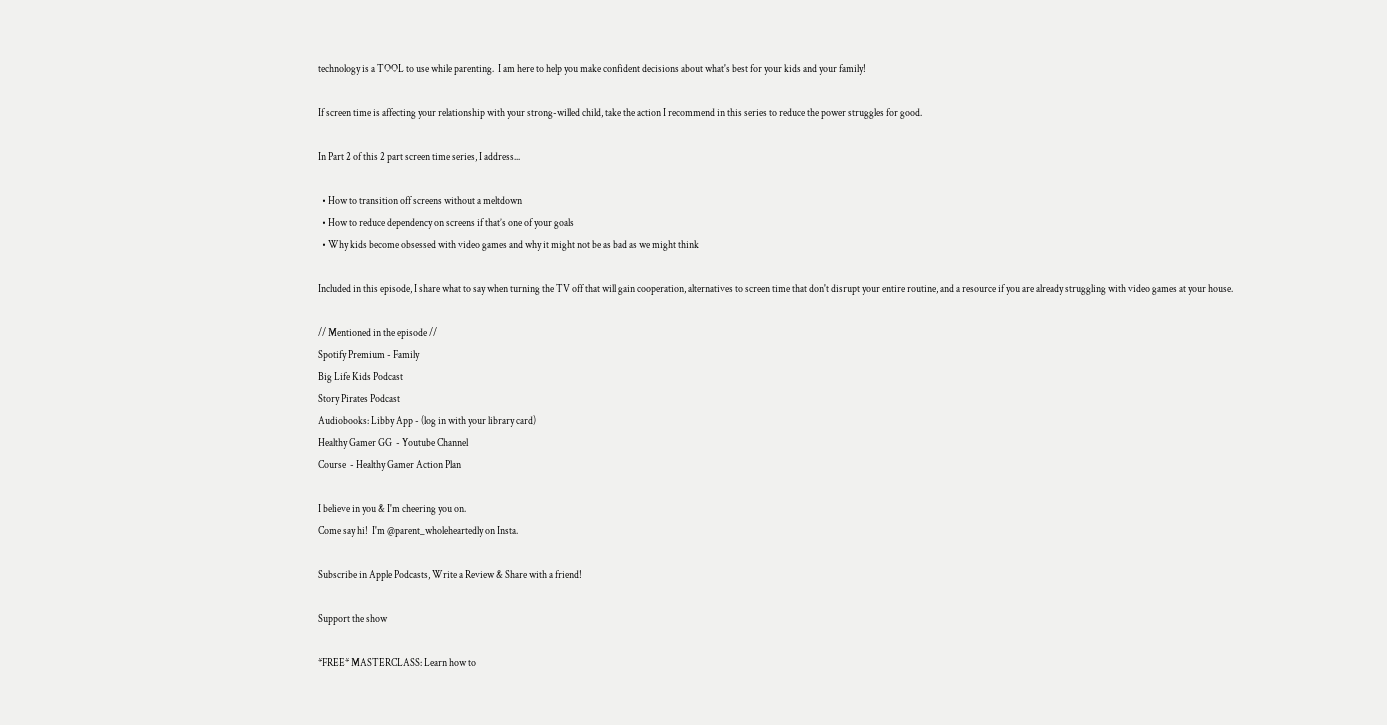technology is a TOOL to use while parenting.  I am here to help you make confident decisions about what's best for your kids and your family!

If screen time is affecting your relationship with your strong-willed child, take the action I recommend in this series to reduce the power struggles for good.

In Part 2 of this 2 part screen time series, I address...

  • How to transition off screens without a meltdown
  • How to reduce dependency on screens if that’s one of your goals
  • Why kids become obsessed with video games and why it might not be as bad as we might think

Included in this episode, I share what to say when turning the TV off that will gain cooperation, alternatives to screen time that don't disrupt your entire routine, and a resource if you are already struggling with video games at your house.

// Mentioned in the episode //
Spotify Premium - Family
Big Life Kids Podcast
Story Pirates Podcast
Audiobooks: Libby App - (log in with your library card)
Healthy Gamer GG  - Youtube Channel
Course  - Healthy Gamer Action Plan

I believe in you & I'm cheering you on.
Come say hi!  I'm @parent_wholeheartedly on Insta.

Subscribe in Apple Podcasts, Write a Review & Share with a friend!

Support the show

*FREE* MASTERCLASS: Learn how to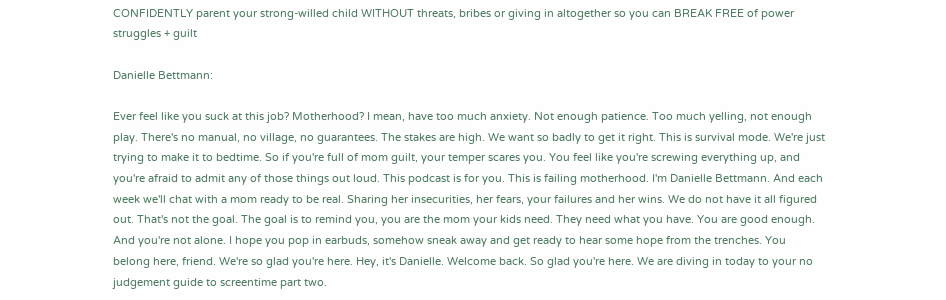CONFIDENTLY parent your strong-willed child WITHOUT threats, bribes or giving in altogether so you can BREAK FREE of power struggles + guilt

Danielle Bettmann:

Ever feel like you suck at this job? Motherhood? I mean, have too much anxiety. Not enough patience. Too much yelling, not enough play. There's no manual, no village, no guarantees. The stakes are high. We want so badly to get it right. This is survival mode. We're just trying to make it to bedtime. So if you're full of mom guilt, your temper scares you. You feel like you're screwing everything up, and you're afraid to admit any of those things out loud. This podcast is for you. This is failing motherhood. I'm Danielle Bettmann. And each week we'll chat with a mom ready to be real. Sharing her insecurities, her fears, your failures and her wins. We do not have it all figured out. That's not the goal. The goal is to remind you, you are the mom your kids need. They need what you have. You are good enough. And you're not alone. I hope you pop in earbuds, somehow sneak away and get ready to hear some hope from the trenches. You belong here, friend. We're so glad you're here. Hey, it's Danielle. Welcome back. So glad you're here. We are diving in today to your no judgement guide to screentime part two.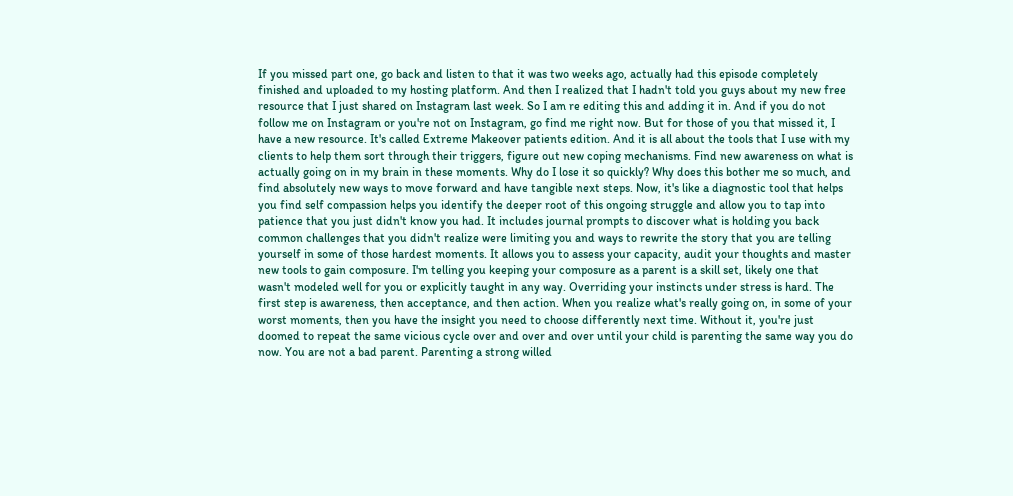If you missed part one, go back and listen to that it was two weeks ago, actually had this episode completely finished and uploaded to my hosting platform. And then I realized that I hadn't told you guys about my new free resource that I just shared on Instagram last week. So I am re editing this and adding it in. And if you do not follow me on Instagram or you're not on Instagram, go find me right now. But for those of you that missed it, I have a new resource. It's called Extreme Makeover patients edition. And it is all about the tools that I use with my clients to help them sort through their triggers, figure out new coping mechanisms. Find new awareness on what is actually going on in my brain in these moments. Why do I lose it so quickly? Why does this bother me so much, and find absolutely new ways to move forward and have tangible next steps. Now, it's like a diagnostic tool that helps you find self compassion helps you identify the deeper root of this ongoing struggle and allow you to tap into patience that you just didn't know you had. It includes journal prompts to discover what is holding you back common challenges that you didn't realize were limiting you and ways to rewrite the story that you are telling yourself in some of those hardest moments. It allows you to assess your capacity, audit your thoughts and master new tools to gain composure. I'm telling you keeping your composure as a parent is a skill set, likely one that wasn't modeled well for you or explicitly taught in any way. Overriding your instincts under stress is hard. The first step is awareness, then acceptance, and then action. When you realize what's really going on, in some of your worst moments, then you have the insight you need to choose differently next time. Without it, you're just doomed to repeat the same vicious cycle over and over and over until your child is parenting the same way you do now. You are not a bad parent. Parenting a strong willed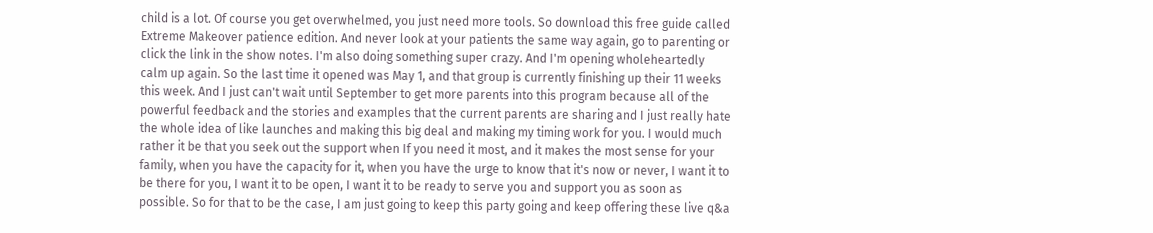child is a lot. Of course you get overwhelmed, you just need more tools. So download this free guide called Extreme Makeover patience edition. And never look at your patients the same way again, go to parenting or click the link in the show notes. I'm also doing something super crazy. And I'm opening wholeheartedly calm up again. So the last time it opened was May 1, and that group is currently finishing up their 11 weeks this week. And I just can't wait until September to get more parents into this program because all of the powerful feedback and the stories and examples that the current parents are sharing and I just really hate the whole idea of like launches and making this big deal and making my timing work for you. I would much rather it be that you seek out the support when If you need it most, and it makes the most sense for your family, when you have the capacity for it, when you have the urge to know that it's now or never, I want it to be there for you, I want it to be open, I want it to be ready to serve you and support you as soon as possible. So for that to be the case, I am just going to keep this party going and keep offering these live q&a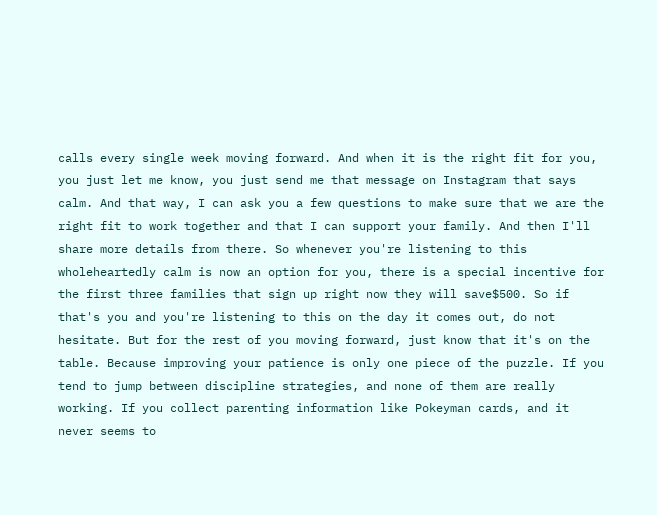calls every single week moving forward. And when it is the right fit for you, you just let me know, you just send me that message on Instagram that says calm. And that way, I can ask you a few questions to make sure that we are the right fit to work together and that I can support your family. And then I'll share more details from there. So whenever you're listening to this wholeheartedly calm is now an option for you, there is a special incentive for the first three families that sign up right now they will save$500. So if that's you and you're listening to this on the day it comes out, do not hesitate. But for the rest of you moving forward, just know that it's on the table. Because improving your patience is only one piece of the puzzle. If you tend to jump between discipline strategies, and none of them are really working. If you collect parenting information like Pokeyman cards, and it never seems to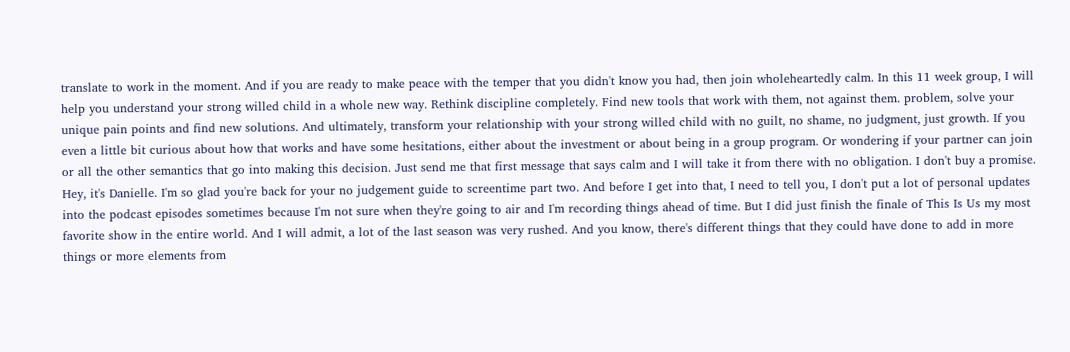translate to work in the moment. And if you are ready to make peace with the temper that you didn't know you had, then join wholeheartedly calm. In this 11 week group, I will help you understand your strong willed child in a whole new way. Rethink discipline completely. Find new tools that work with them, not against them. problem, solve your unique pain points and find new solutions. And ultimately, transform your relationship with your strong willed child with no guilt, no shame, no judgment, just growth. If you even a little bit curious about how that works and have some hesitations, either about the investment or about being in a group program. Or wondering if your partner can join or all the other semantics that go into making this decision. Just send me that first message that says calm and I will take it from there with no obligation. I don't buy a promise. Hey, it's Danielle. I'm so glad you're back for your no judgement guide to screentime part two. And before I get into that, I need to tell you, I don't put a lot of personal updates into the podcast episodes sometimes because I'm not sure when they're going to air and I'm recording things ahead of time. But I did just finish the finale of This Is Us my most favorite show in the entire world. And I will admit, a lot of the last season was very rushed. And you know, there's different things that they could have done to add in more things or more elements from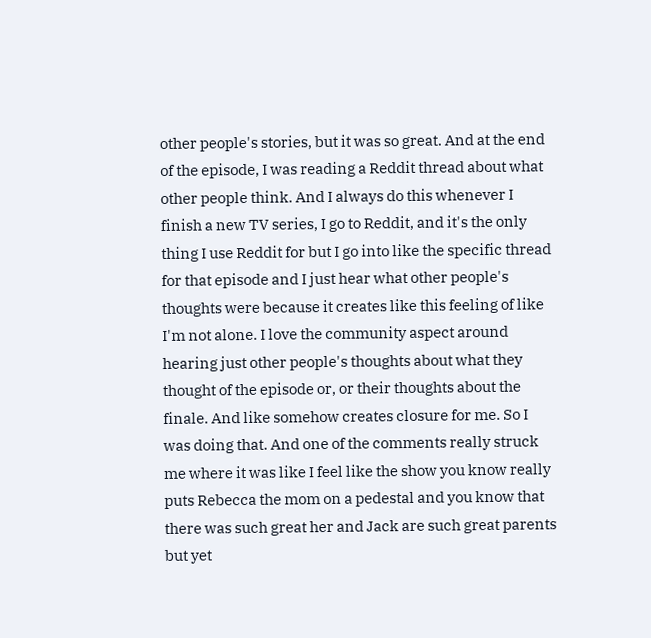other people's stories, but it was so great. And at the end of the episode, I was reading a Reddit thread about what other people think. And I always do this whenever I finish a new TV series, I go to Reddit, and it's the only thing I use Reddit for but I go into like the specific thread for that episode and I just hear what other people's thoughts were because it creates like this feeling of like I'm not alone. I love the community aspect around hearing just other people's thoughts about what they thought of the episode or, or their thoughts about the finale. And like somehow creates closure for me. So I was doing that. And one of the comments really struck me where it was like I feel like the show you know really puts Rebecca the mom on a pedestal and you know that there was such great her and Jack are such great parents but yet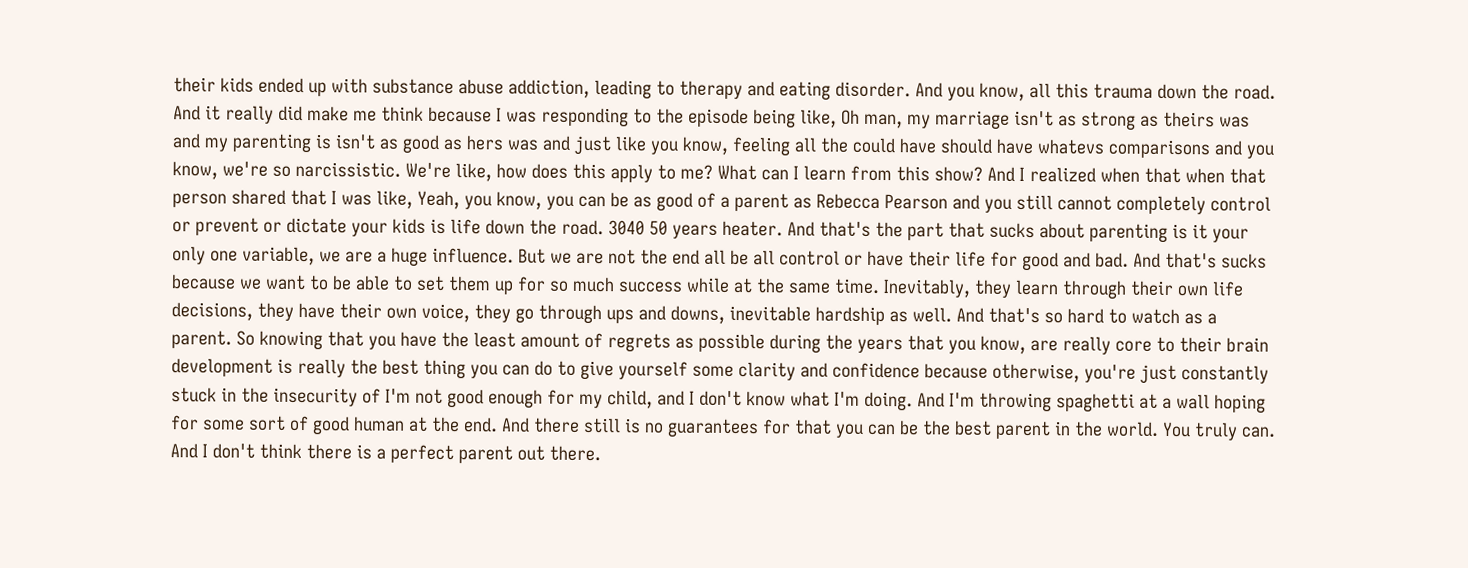their kids ended up with substance abuse addiction, leading to therapy and eating disorder. And you know, all this trauma down the road. And it really did make me think because I was responding to the episode being like, Oh man, my marriage isn't as strong as theirs was and my parenting is isn't as good as hers was and just like you know, feeling all the could have should have whatevs comparisons and you know, we're so narcissistic. We're like, how does this apply to me? What can I learn from this show? And I realized when that when that person shared that I was like, Yeah, you know, you can be as good of a parent as Rebecca Pearson and you still cannot completely control or prevent or dictate your kids is life down the road. 3040 50 years heater. And that's the part that sucks about parenting is it your only one variable, we are a huge influence. But we are not the end all be all control or have their life for good and bad. And that's sucks because we want to be able to set them up for so much success while at the same time. Inevitably, they learn through their own life decisions, they have their own voice, they go through ups and downs, inevitable hardship as well. And that's so hard to watch as a parent. So knowing that you have the least amount of regrets as possible during the years that you know, are really core to their brain development is really the best thing you can do to give yourself some clarity and confidence because otherwise, you're just constantly stuck in the insecurity of I'm not good enough for my child, and I don't know what I'm doing. And I'm throwing spaghetti at a wall hoping for some sort of good human at the end. And there still is no guarantees for that you can be the best parent in the world. You truly can. And I don't think there is a perfect parent out there.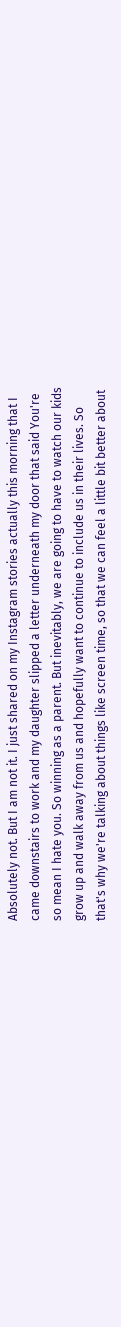Absolutely not. But I am not it. I just shared on my Instagram stories actually this morning that I came downstairs to work and my daughter slipped a letter underneath my door that said You're so mean I hate you. So winning as a parent. But inevitably, we are going to have to watch our kids grow up and walk away from us and hopefully want to continue to include us in their lives. So that's why we're talking about things like screen time, so that we can feel a little bit better about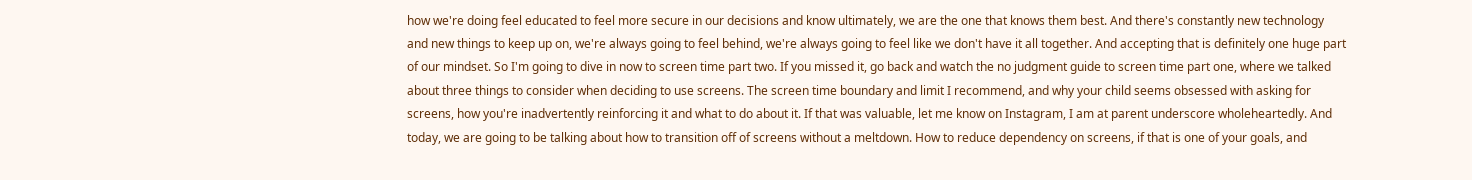how we're doing feel educated to feel more secure in our decisions and know ultimately, we are the one that knows them best. And there's constantly new technology and new things to keep up on, we're always going to feel behind, we're always going to feel like we don't have it all together. And accepting that is definitely one huge part of our mindset. So I'm going to dive in now to screen time part two. If you missed it, go back and watch the no judgment guide to screen time part one, where we talked about three things to consider when deciding to use screens. The screen time boundary and limit I recommend, and why your child seems obsessed with asking for screens, how you're inadvertently reinforcing it and what to do about it. If that was valuable, let me know on Instagram, I am at parent underscore wholeheartedly. And today, we are going to be talking about how to transition off of screens without a meltdown. How to reduce dependency on screens, if that is one of your goals, and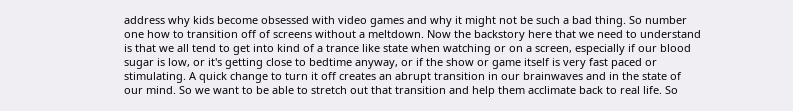address why kids become obsessed with video games and why it might not be such a bad thing. So number one how to transition off of screens without a meltdown. Now the backstory here that we need to understand is that we all tend to get into kind of a trance like state when watching or on a screen, especially if our blood sugar is low, or it's getting close to bedtime anyway, or if the show or game itself is very fast paced or stimulating. A quick change to turn it off creates an abrupt transition in our brainwaves and in the state of our mind. So we want to be able to stretch out that transition and help them acclimate back to real life. So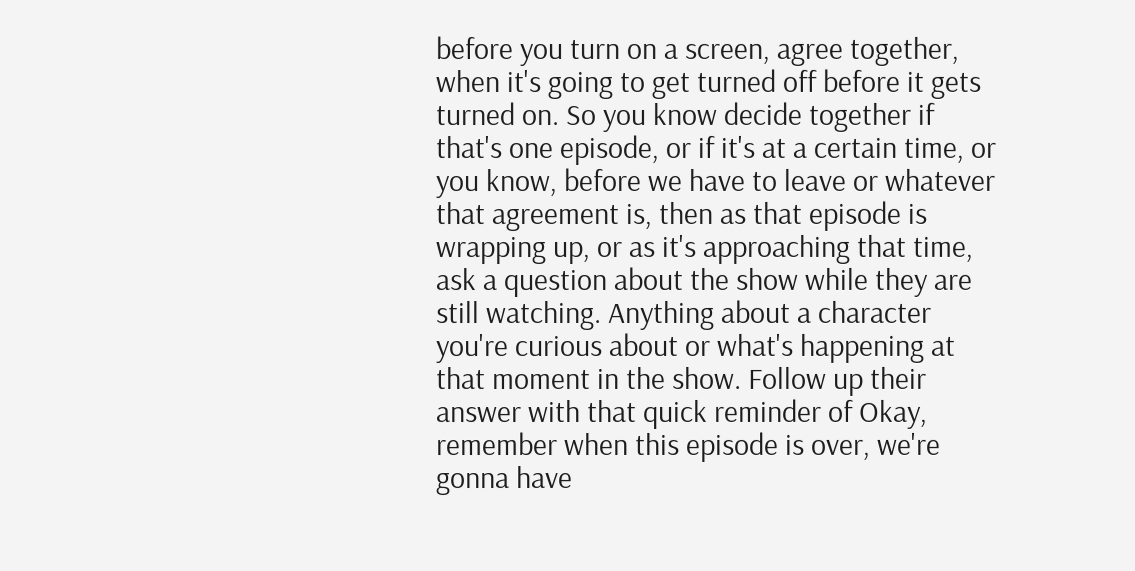before you turn on a screen, agree together, when it's going to get turned off before it gets turned on. So you know decide together if that's one episode, or if it's at a certain time, or you know, before we have to leave or whatever that agreement is, then as that episode is wrapping up, or as it's approaching that time, ask a question about the show while they are still watching. Anything about a character you're curious about or what's happening at that moment in the show. Follow up their answer with that quick reminder of Okay, remember when this episode is over, we're gonna have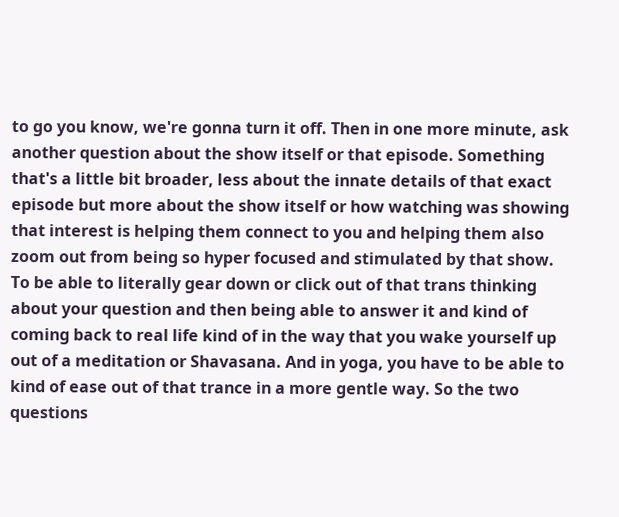to go you know, we're gonna turn it off. Then in one more minute, ask another question about the show itself or that episode. Something that's a little bit broader, less about the innate details of that exact episode but more about the show itself or how watching was showing that interest is helping them connect to you and helping them also zoom out from being so hyper focused and stimulated by that show. To be able to literally gear down or click out of that trans thinking about your question and then being able to answer it and kind of coming back to real life kind of in the way that you wake yourself up out of a meditation or Shavasana. And in yoga, you have to be able to kind of ease out of that trance in a more gentle way. So the two questions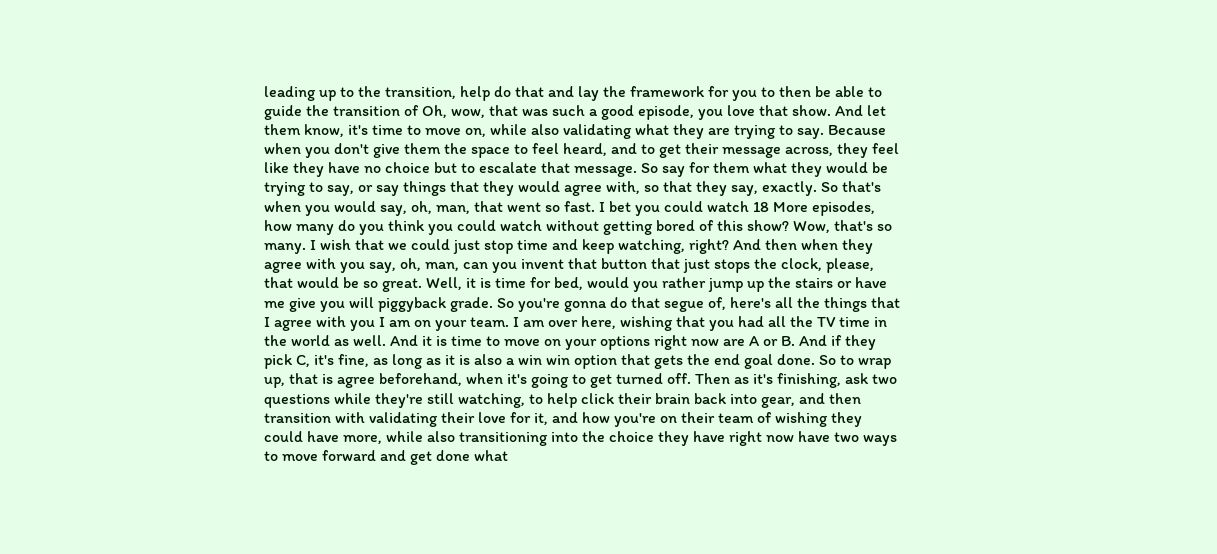leading up to the transition, help do that and lay the framework for you to then be able to guide the transition of Oh, wow, that was such a good episode, you love that show. And let them know, it's time to move on, while also validating what they are trying to say. Because when you don't give them the space to feel heard, and to get their message across, they feel like they have no choice but to escalate that message. So say for them what they would be trying to say, or say things that they would agree with, so that they say, exactly. So that's when you would say, oh, man, that went so fast. I bet you could watch 18 More episodes, how many do you think you could watch without getting bored of this show? Wow, that's so many. I wish that we could just stop time and keep watching, right? And then when they agree with you say, oh, man, can you invent that button that just stops the clock, please, that would be so great. Well, it is time for bed, would you rather jump up the stairs or have me give you will piggyback grade. So you're gonna do that segue of, here's all the things that I agree with you I am on your team. I am over here, wishing that you had all the TV time in the world as well. And it is time to move on your options right now are A or B. And if they pick C, it's fine, as long as it is also a win win option that gets the end goal done. So to wrap up, that is agree beforehand, when it's going to get turned off. Then as it's finishing, ask two questions while they're still watching, to help click their brain back into gear, and then transition with validating their love for it, and how you're on their team of wishing they could have more, while also transitioning into the choice they have right now have two ways to move forward and get done what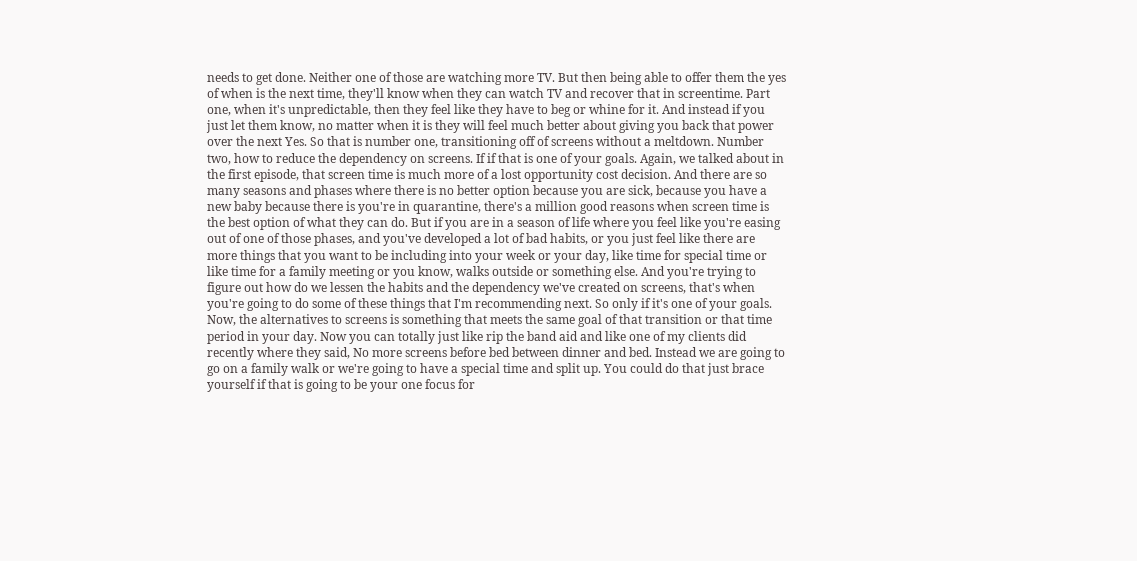needs to get done. Neither one of those are watching more TV. But then being able to offer them the yes of when is the next time, they'll know when they can watch TV and recover that in screentime. Part one, when it's unpredictable, then they feel like they have to beg or whine for it. And instead if you just let them know, no matter when it is they will feel much better about giving you back that power over the next Yes. So that is number one, transitioning off of screens without a meltdown. Number two, how to reduce the dependency on screens. If if that is one of your goals. Again, we talked about in the first episode, that screen time is much more of a lost opportunity cost decision. And there are so many seasons and phases where there is no better option because you are sick, because you have a new baby because there is you're in quarantine, there's a million good reasons when screen time is the best option of what they can do. But if you are in a season of life where you feel like you're easing out of one of those phases, and you've developed a lot of bad habits, or you just feel like there are more things that you want to be including into your week or your day, like time for special time or like time for a family meeting or you know, walks outside or something else. And you're trying to figure out how do we lessen the habits and the dependency we've created on screens, that's when you're going to do some of these things that I'm recommending next. So only if it's one of your goals. Now, the alternatives to screens is something that meets the same goal of that transition or that time period in your day. Now you can totally just like rip the band aid and like one of my clients did recently where they said, No more screens before bed between dinner and bed. Instead we are going to go on a family walk or we're going to have a special time and split up. You could do that just brace yourself if that is going to be your one focus for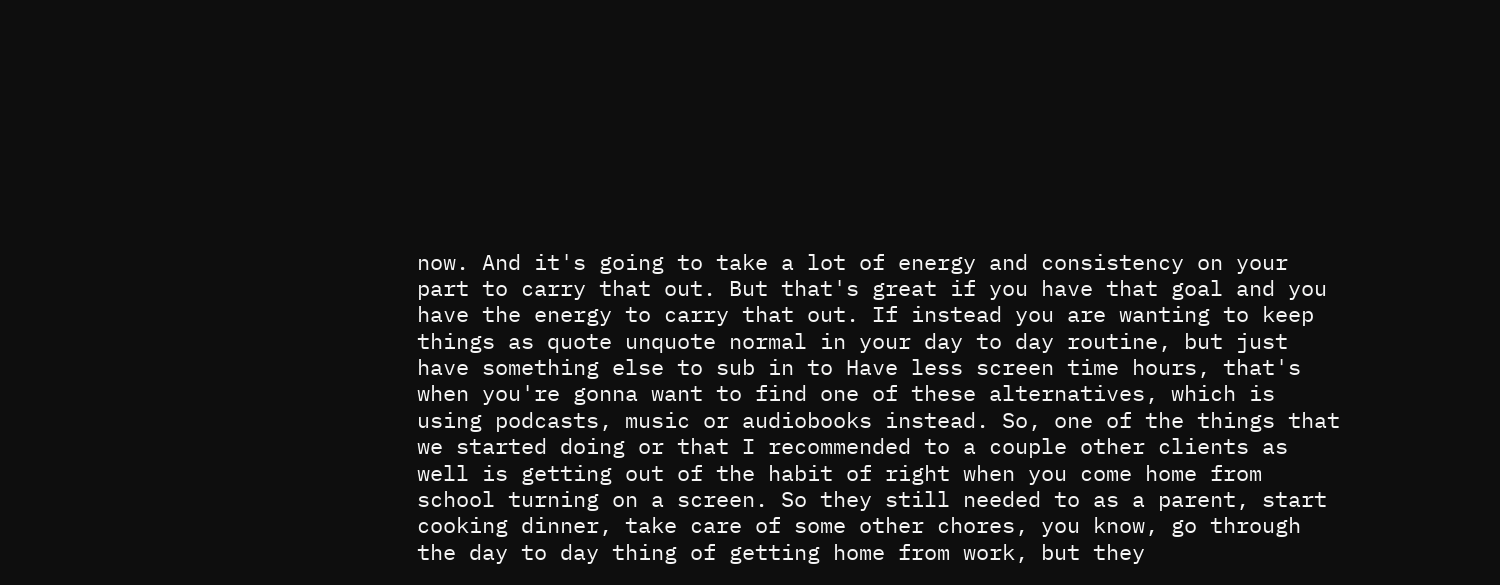now. And it's going to take a lot of energy and consistency on your part to carry that out. But that's great if you have that goal and you have the energy to carry that out. If instead you are wanting to keep things as quote unquote normal in your day to day routine, but just have something else to sub in to Have less screen time hours, that's when you're gonna want to find one of these alternatives, which is using podcasts, music or audiobooks instead. So, one of the things that we started doing or that I recommended to a couple other clients as well is getting out of the habit of right when you come home from school turning on a screen. So they still needed to as a parent, start cooking dinner, take care of some other chores, you know, go through the day to day thing of getting home from work, but they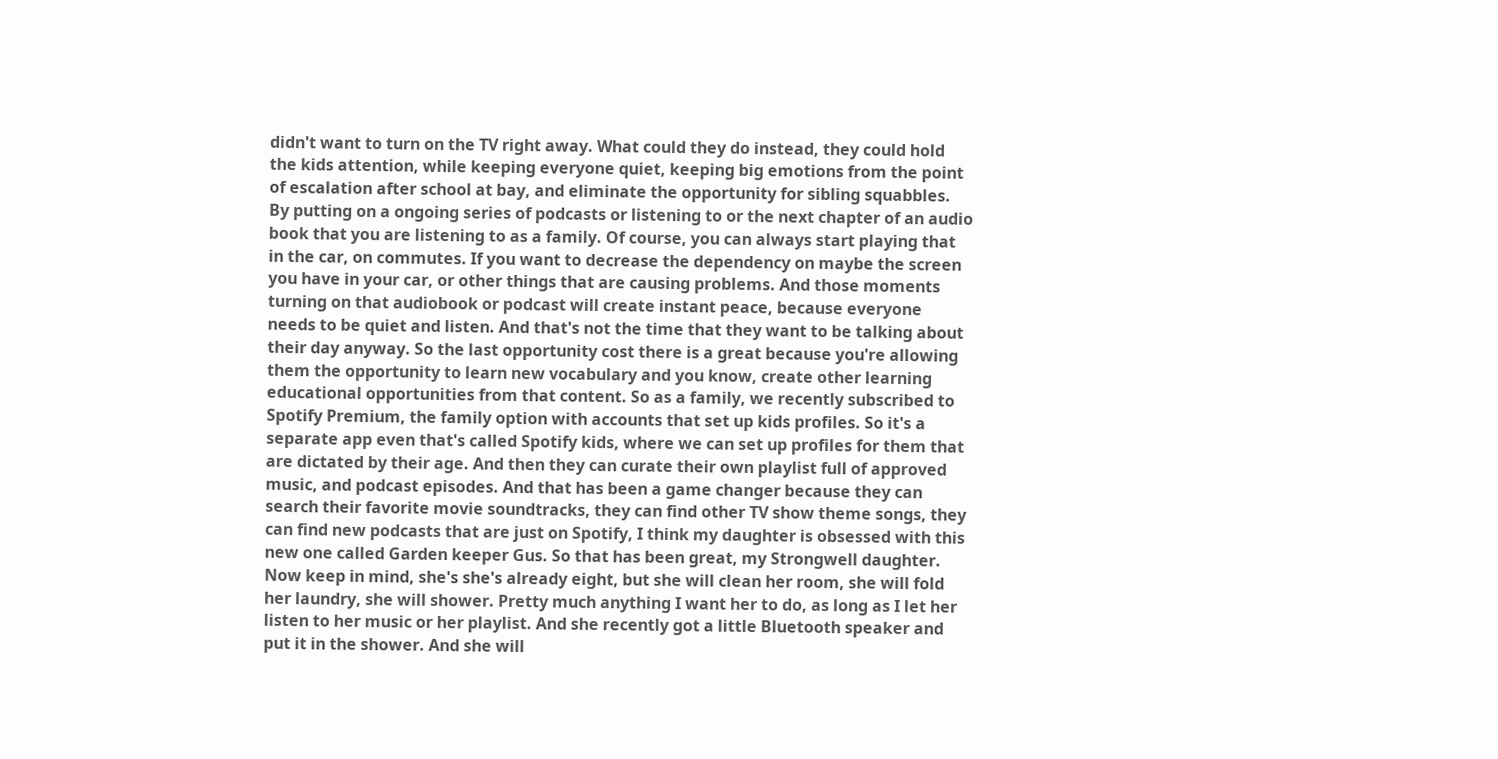didn't want to turn on the TV right away. What could they do instead, they could hold the kids attention, while keeping everyone quiet, keeping big emotions from the point of escalation after school at bay, and eliminate the opportunity for sibling squabbles. By putting on a ongoing series of podcasts or listening to or the next chapter of an audio book that you are listening to as a family. Of course, you can always start playing that in the car, on commutes. If you want to decrease the dependency on maybe the screen you have in your car, or other things that are causing problems. And those moments turning on that audiobook or podcast will create instant peace, because everyone needs to be quiet and listen. And that's not the time that they want to be talking about their day anyway. So the last opportunity cost there is a great because you're allowing them the opportunity to learn new vocabulary and you know, create other learning educational opportunities from that content. So as a family, we recently subscribed to Spotify Premium, the family option with accounts that set up kids profiles. So it's a separate app even that's called Spotify kids, where we can set up profiles for them that are dictated by their age. And then they can curate their own playlist full of approved music, and podcast episodes. And that has been a game changer because they can search their favorite movie soundtracks, they can find other TV show theme songs, they can find new podcasts that are just on Spotify, I think my daughter is obsessed with this new one called Garden keeper Gus. So that has been great, my Strongwell daughter. Now keep in mind, she's she's already eight, but she will clean her room, she will fold her laundry, she will shower. Pretty much anything I want her to do, as long as I let her listen to her music or her playlist. And she recently got a little Bluetooth speaker and put it in the shower. And she will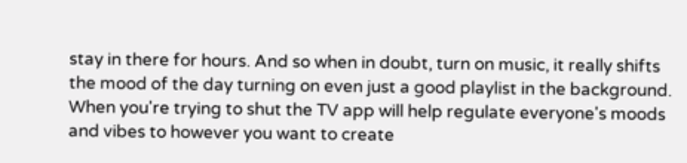stay in there for hours. And so when in doubt, turn on music, it really shifts the mood of the day turning on even just a good playlist in the background. When you're trying to shut the TV app will help regulate everyone's moods and vibes to however you want to create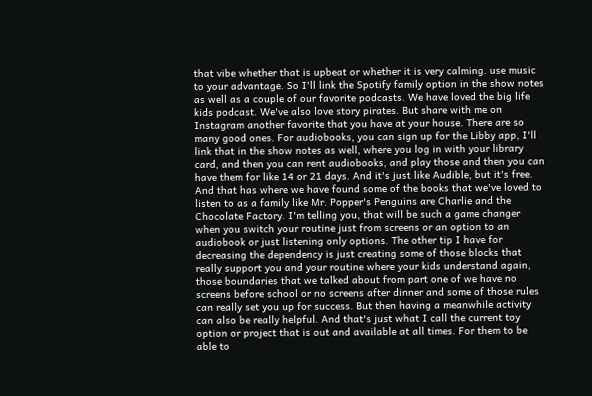that vibe whether that is upbeat or whether it is very calming. use music to your advantage. So I'll link the Spotify family option in the show notes as well as a couple of our favorite podcasts. We have loved the big life kids podcast. We've also love story pirates. But share with me on Instagram another favorite that you have at your house. There are so many good ones. For audiobooks, you can sign up for the Libby app, I'll link that in the show notes as well, where you log in with your library card, and then you can rent audiobooks, and play those and then you can have them for like 14 or 21 days. And it's just like Audible, but it's free. And that has where we have found some of the books that we've loved to listen to as a family like Mr. Popper's Penguins are Charlie and the Chocolate Factory. I'm telling you, that will be such a game changer when you switch your routine just from screens or an option to an audiobook or just listening only options. The other tip I have for decreasing the dependency is just creating some of those blocks that really support you and your routine where your kids understand again, those boundaries that we talked about from part one of we have no screens before school or no screens after dinner and some of those rules can really set you up for success. But then having a meanwhile activity can also be really helpful. And that's just what I call the current toy option or project that is out and available at all times. For them to be able to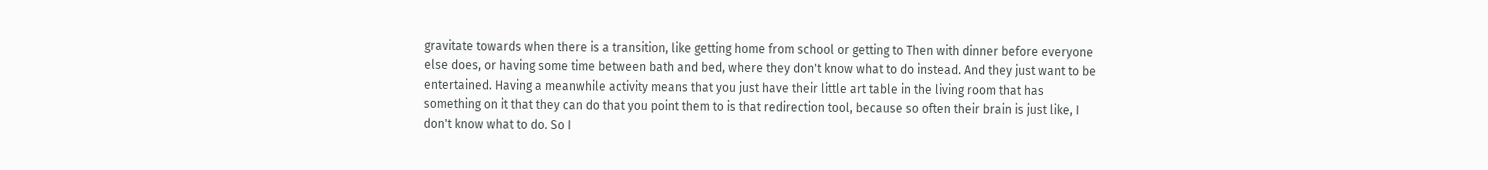gravitate towards when there is a transition, like getting home from school or getting to Then with dinner before everyone else does, or having some time between bath and bed, where they don't know what to do instead. And they just want to be entertained. Having a meanwhile activity means that you just have their little art table in the living room that has something on it that they can do that you point them to is that redirection tool, because so often their brain is just like, I don't know what to do. So I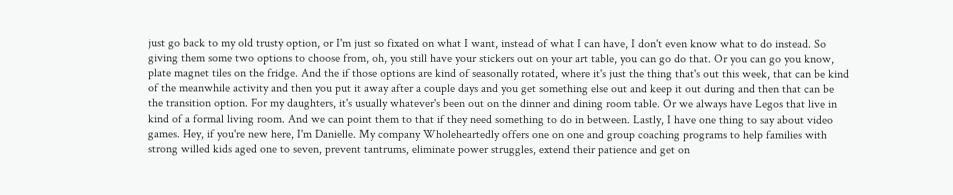just go back to my old trusty option, or I'm just so fixated on what I want, instead of what I can have, I don't even know what to do instead. So giving them some two options to choose from, oh, you still have your stickers out on your art table, you can go do that. Or you can go you know, plate magnet tiles on the fridge. And the if those options are kind of seasonally rotated, where it's just the thing that's out this week, that can be kind of the meanwhile activity and then you put it away after a couple days and you get something else out and keep it out during and then that can be the transition option. For my daughters, it's usually whatever's been out on the dinner and dining room table. Or we always have Legos that live in kind of a formal living room. And we can point them to that if they need something to do in between. Lastly, I have one thing to say about video games. Hey, if you're new here, I'm Danielle. My company Wholeheartedly offers one on one and group coaching programs to help families with strong willed kids aged one to seven, prevent tantrums, eliminate power struggles, extend their patience and get on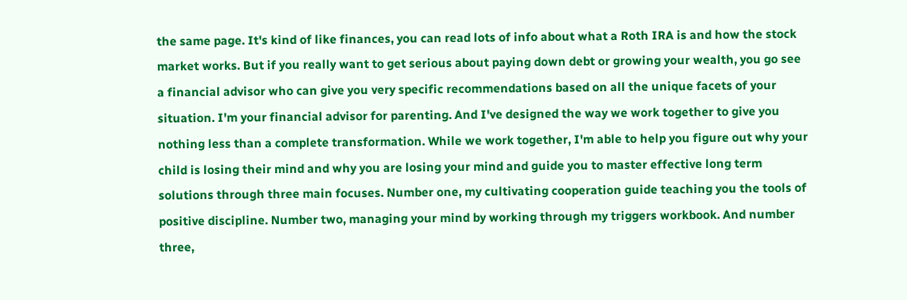the same page. It's kind of like finances, you can read lots of info about what a Roth IRA is and how the stock market works. But if you really want to get serious about paying down debt or growing your wealth, you go see a financial advisor who can give you very specific recommendations based on all the unique facets of your situation. I'm your financial advisor for parenting. And I've designed the way we work together to give you nothing less than a complete transformation. While we work together, I'm able to help you figure out why your child is losing their mind and why you are losing your mind and guide you to master effective long term solutions through three main focuses. Number one, my cultivating cooperation guide teaching you the tools of positive discipline. Number two, managing your mind by working through my triggers workbook. And number three,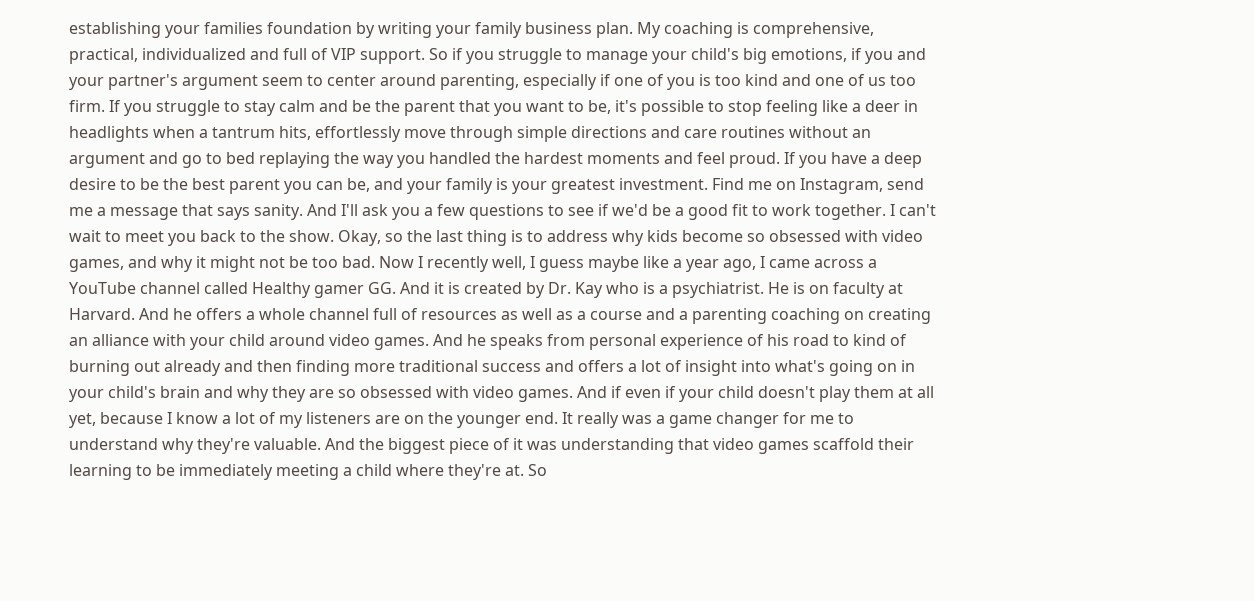establishing your families foundation by writing your family business plan. My coaching is comprehensive, practical, individualized and full of VIP support. So if you struggle to manage your child's big emotions, if you and your partner's argument seem to center around parenting, especially if one of you is too kind and one of us too firm. If you struggle to stay calm and be the parent that you want to be, it's possible to stop feeling like a deer in headlights when a tantrum hits, effortlessly move through simple directions and care routines without an argument and go to bed replaying the way you handled the hardest moments and feel proud. If you have a deep desire to be the best parent you can be, and your family is your greatest investment. Find me on Instagram, send me a message that says sanity. And I'll ask you a few questions to see if we'd be a good fit to work together. I can't wait to meet you back to the show. Okay, so the last thing is to address why kids become so obsessed with video games, and why it might not be too bad. Now I recently well, I guess maybe like a year ago, I came across a YouTube channel called Healthy gamer GG. And it is created by Dr. Kay who is a psychiatrist. He is on faculty at Harvard. And he offers a whole channel full of resources as well as a course and a parenting coaching on creating an alliance with your child around video games. And he speaks from personal experience of his road to kind of burning out already and then finding more traditional success and offers a lot of insight into what's going on in your child's brain and why they are so obsessed with video games. And if even if your child doesn't play them at all yet, because I know a lot of my listeners are on the younger end. It really was a game changer for me to understand why they're valuable. And the biggest piece of it was understanding that video games scaffold their learning to be immediately meeting a child where they're at. So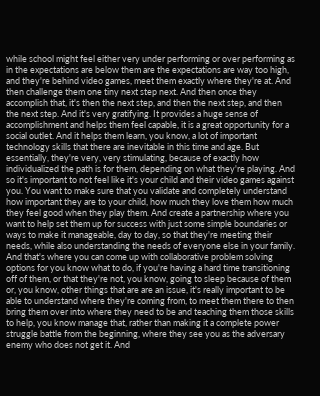while school might feel either very under performing or over performing as in the expectations are below them are the expectations are way too high, and they're behind video games, meet them exactly where they're at. And then challenge them one tiny next step next. And then once they accomplish that, it's then the next step, and then the next step, and then the next step. And it's very gratifying. It provides a huge sense of accomplishment and helps them feel capable, it is a great opportunity for a social outlet. And it helps them learn, you know, a lot of important technology skills that there are inevitable in this time and age. But essentially, they're very, very stimulating, because of exactly how individualized the path is for them, depending on what they're playing. And so it's important to not feel like it's your child and their video games against you. You want to make sure that you validate and completely understand how important they are to your child, how much they love them how much they feel good when they play them. And create a partnership where you want to help set them up for success with just some simple boundaries or ways to make it manageable, day to day, so that they're meeting their needs, while also understanding the needs of everyone else in your family. And that's where you can come up with collaborative problem solving options for you know what to do, if you're having a hard time transitioning off of them, or that they're not, you know, going to sleep because of them or, you know, other things that are are an issue, it's really important to be able to understand where they're coming from, to meet them there to then bring them over into where they need to be and teaching them those skills to help, you know manage that, rather than making it a complete power struggle battle from the beginning, where they see you as the adversary enemy who does not get it. And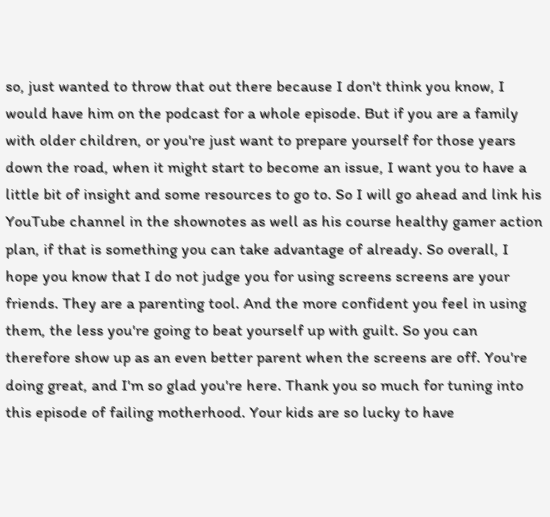so, just wanted to throw that out there because I don't think you know, I would have him on the podcast for a whole episode. But if you are a family with older children, or you're just want to prepare yourself for those years down the road, when it might start to become an issue, I want you to have a little bit of insight and some resources to go to. So I will go ahead and link his YouTube channel in the shownotes as well as his course healthy gamer action plan, if that is something you can take advantage of already. So overall, I hope you know that I do not judge you for using screens screens are your friends. They are a parenting tool. And the more confident you feel in using them, the less you're going to beat yourself up with guilt. So you can therefore show up as an even better parent when the screens are off. You're doing great, and I'm so glad you're here. Thank you so much for tuning into this episode of failing motherhood. Your kids are so lucky to have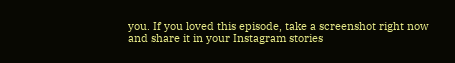you. If you loved this episode, take a screenshot right now and share it in your Instagram stories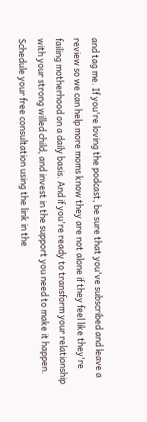and tag me. If you're loving the podcast, be sure that you've subscribed and leave a review so we can help more moms know they are not alone if they feel like they're failing motherhood on a daily basis. And if you're ready to transform your relationship with your strong willed child, and invest in the support you need to make it happen. Schedule your free consultation using the link in the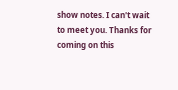show notes. I can't wait to meet you. Thanks for coming on this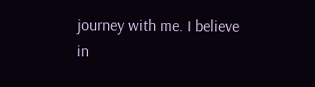journey with me. I believe in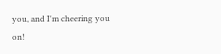you, and I'm cheering you on!